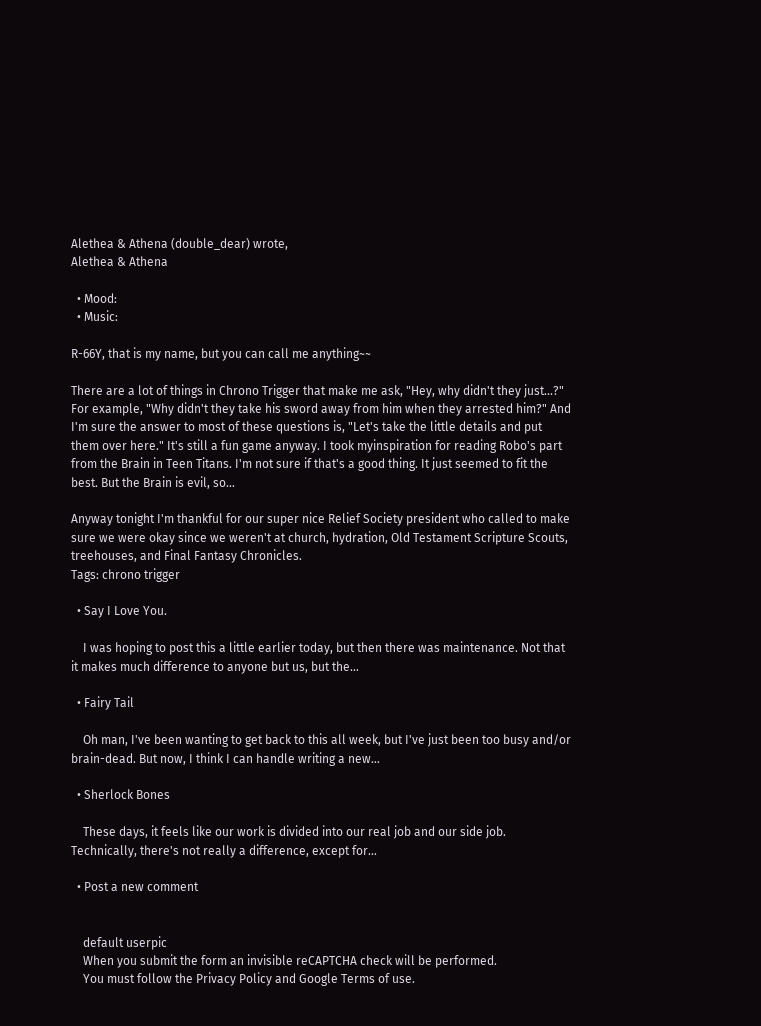Alethea & Athena (double_dear) wrote,
Alethea & Athena

  • Mood:
  • Music:

R-66Y, that is my name, but you can call me anything~~

There are a lot of things in Chrono Trigger that make me ask, "Hey, why didn't they just...?" For example, "Why didn't they take his sword away from him when they arrested him?" And I'm sure the answer to most of these questions is, "Let's take the little details and put them over here." It's still a fun game anyway. I took myinspiration for reading Robo's part from the Brain in Teen Titans. I'm not sure if that's a good thing. It just seemed to fit the best. But the Brain is evil, so...

Anyway tonight I'm thankful for our super nice Relief Society president who called to make sure we were okay since we weren't at church, hydration, Old Testament Scripture Scouts, treehouses, and Final Fantasy Chronicles.
Tags: chrono trigger

  • Say I Love You.

    I was hoping to post this a little earlier today, but then there was maintenance. Not that it makes much difference to anyone but us, but the…

  • Fairy Tail

    Oh man, I've been wanting to get back to this all week, but I've just been too busy and/or brain-dead. But now, I think I can handle writing a new…

  • Sherlock Bones

    These days, it feels like our work is divided into our real job and our side job. Technically, there's not really a difference, except for…

  • Post a new comment


    default userpic
    When you submit the form an invisible reCAPTCHA check will be performed.
    You must follow the Privacy Policy and Google Terms of use.